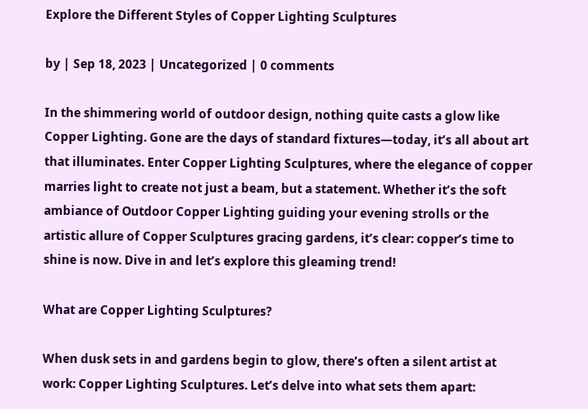Explore the Different Styles of Copper Lighting Sculptures

by | Sep 18, 2023 | Uncategorized | 0 comments

In the shimmering world of outdoor design, nothing quite casts a glow like Copper Lighting. Gone are the days of standard fixtures—today, it’s all about art that illuminates. Enter Copper Lighting Sculptures, where the elegance of copper marries light to create not just a beam, but a statement. Whether it’s the soft ambiance of Outdoor Copper Lighting guiding your evening strolls or the artistic allure of Copper Sculptures gracing gardens, it’s clear: copper’s time to shine is now. Dive in and let’s explore this gleaming trend!

What are Copper Lighting Sculptures?

When dusk sets in and gardens begin to glow, there’s often a silent artist at work: Copper Lighting Sculptures. Let’s delve into what sets them apart: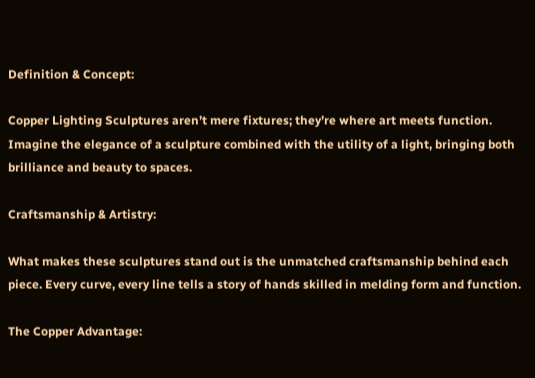Definition & Concept:

Copper Lighting Sculptures aren’t mere fixtures; they’re where art meets function. Imagine the elegance of a sculpture combined with the utility of a light, bringing both brilliance and beauty to spaces.

Craftsmanship & Artistry:

What makes these sculptures stand out is the unmatched craftsmanship behind each piece. Every curve, every line tells a story of hands skilled in melding form and function.

The Copper Advantage: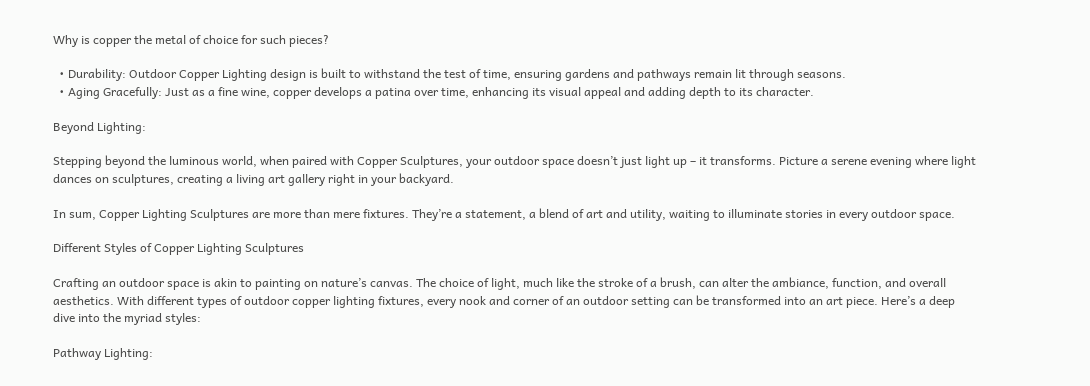Why is copper the metal of choice for such pieces?

  • Durability: Outdoor Copper Lighting design is built to withstand the test of time, ensuring gardens and pathways remain lit through seasons.
  • Aging Gracefully: Just as a fine wine, copper develops a patina over time, enhancing its visual appeal and adding depth to its character.

Beyond Lighting:

Stepping beyond the luminous world, when paired with Copper Sculptures, your outdoor space doesn’t just light up – it transforms. Picture a serene evening where light dances on sculptures, creating a living art gallery right in your backyard.

In sum, Copper Lighting Sculptures are more than mere fixtures. They’re a statement, a blend of art and utility, waiting to illuminate stories in every outdoor space.

Different Styles of Copper Lighting Sculptures

Crafting an outdoor space is akin to painting on nature’s canvas. The choice of light, much like the stroke of a brush, can alter the ambiance, function, and overall aesthetics. With different types of outdoor copper lighting fixtures, every nook and corner of an outdoor setting can be transformed into an art piece. Here’s a deep dive into the myriad styles:

Pathway Lighting: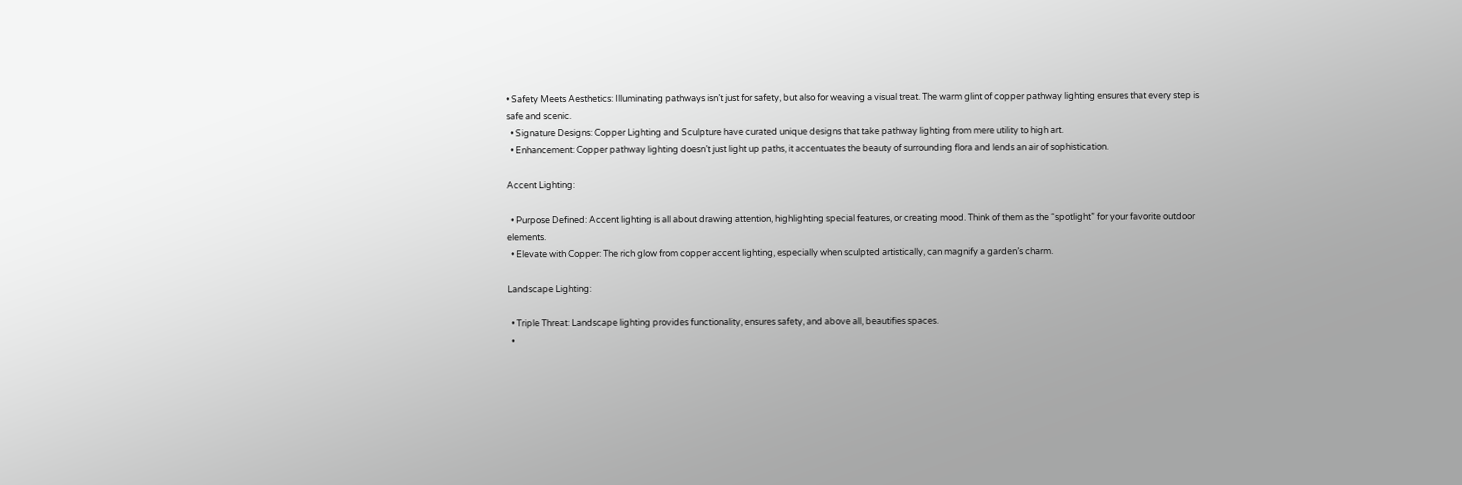• Safety Meets Aesthetics: Illuminating pathways isn’t just for safety, but also for weaving a visual treat. The warm glint of copper pathway lighting ensures that every step is safe and scenic.
  • Signature Designs: Copper Lighting and Sculpture have curated unique designs that take pathway lighting from mere utility to high art.
  • Enhancement: Copper pathway lighting doesn’t just light up paths, it accentuates the beauty of surrounding flora and lends an air of sophistication.

Accent Lighting:

  • Purpose Defined: Accent lighting is all about drawing attention, highlighting special features, or creating mood. Think of them as the “spotlight” for your favorite outdoor elements.
  • Elevate with Copper: The rich glow from copper accent lighting, especially when sculpted artistically, can magnify a garden’s charm.

Landscape Lighting:

  • Triple Threat: Landscape lighting provides functionality, ensures safety, and above all, beautifies spaces.
  •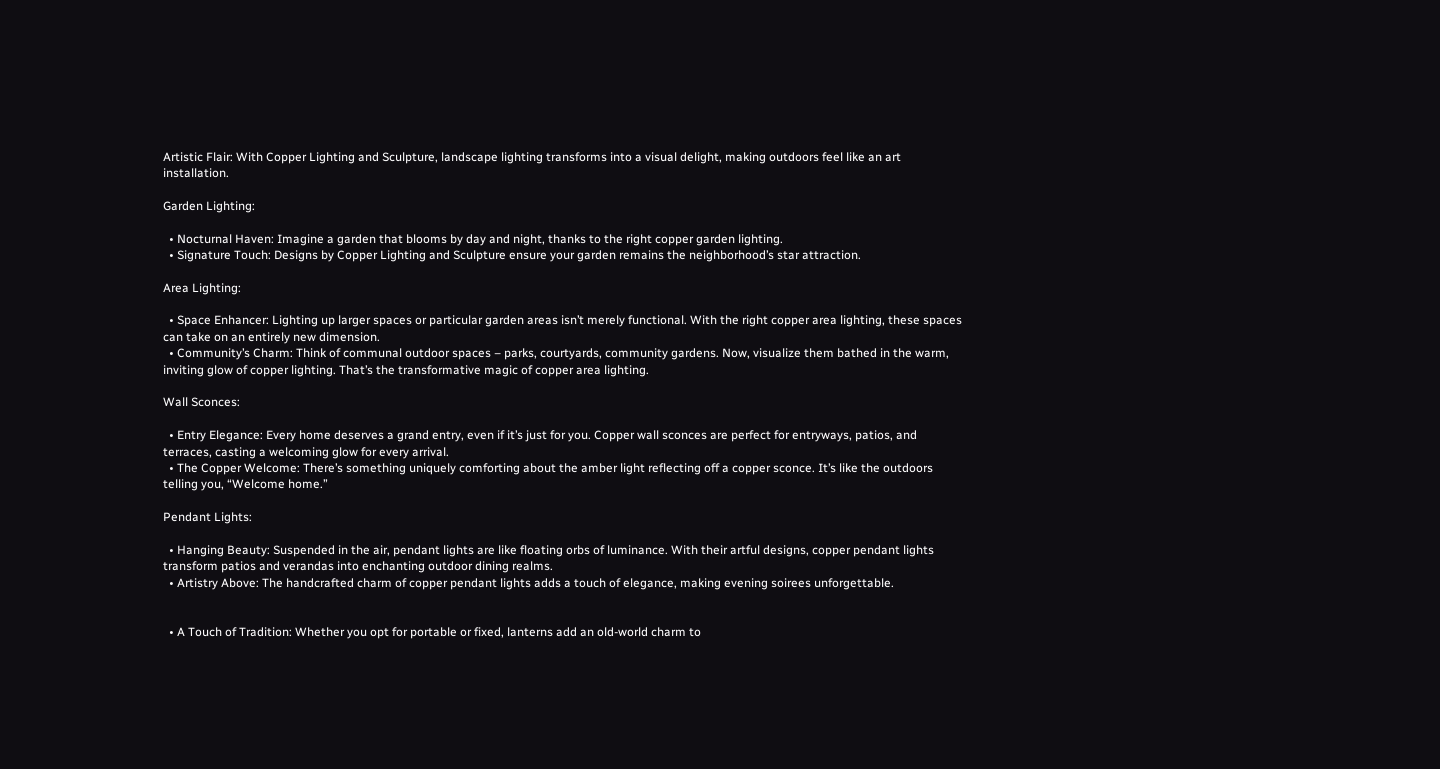Artistic Flair: With Copper Lighting and Sculpture, landscape lighting transforms into a visual delight, making outdoors feel like an art installation.

Garden Lighting:

  • Nocturnal Haven: Imagine a garden that blooms by day and night, thanks to the right copper garden lighting.
  • Signature Touch: Designs by Copper Lighting and Sculpture ensure your garden remains the neighborhood’s star attraction.

Area Lighting:

  • Space Enhancer: Lighting up larger spaces or particular garden areas isn’t merely functional. With the right copper area lighting, these spaces can take on an entirely new dimension.
  • Community’s Charm: Think of communal outdoor spaces – parks, courtyards, community gardens. Now, visualize them bathed in the warm, inviting glow of copper lighting. That’s the transformative magic of copper area lighting.

Wall Sconces:

  • Entry Elegance: Every home deserves a grand entry, even if it’s just for you. Copper wall sconces are perfect for entryways, patios, and terraces, casting a welcoming glow for every arrival.
  • The Copper Welcome: There’s something uniquely comforting about the amber light reflecting off a copper sconce. It’s like the outdoors telling you, “Welcome home.”

Pendant Lights:

  • Hanging Beauty: Suspended in the air, pendant lights are like floating orbs of luminance. With their artful designs, copper pendant lights transform patios and verandas into enchanting outdoor dining realms.
  • Artistry Above: The handcrafted charm of copper pendant lights adds a touch of elegance, making evening soirees unforgettable.


  • A Touch of Tradition: Whether you opt for portable or fixed, lanterns add an old-world charm to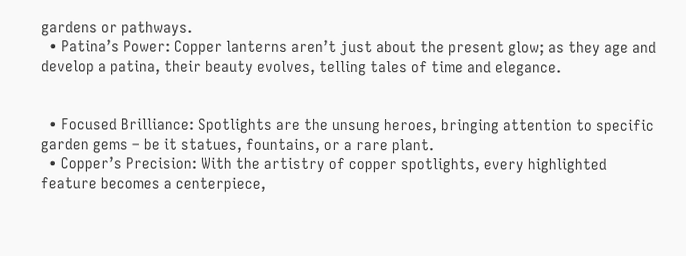gardens or pathways.
  • Patina’s Power: Copper lanterns aren’t just about the present glow; as they age and develop a patina, their beauty evolves, telling tales of time and elegance.


  • Focused Brilliance: Spotlights are the unsung heroes, bringing attention to specific garden gems – be it statues, fountains, or a rare plant.
  • Copper’s Precision: With the artistry of copper spotlights, every highlighted feature becomes a centerpiece,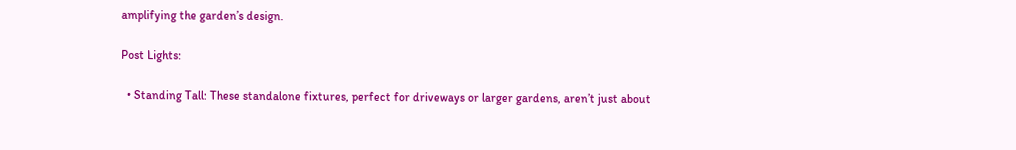amplifying the garden’s design.

Post Lights:

  • Standing Tall: These standalone fixtures, perfect for driveways or larger gardens, aren’t just about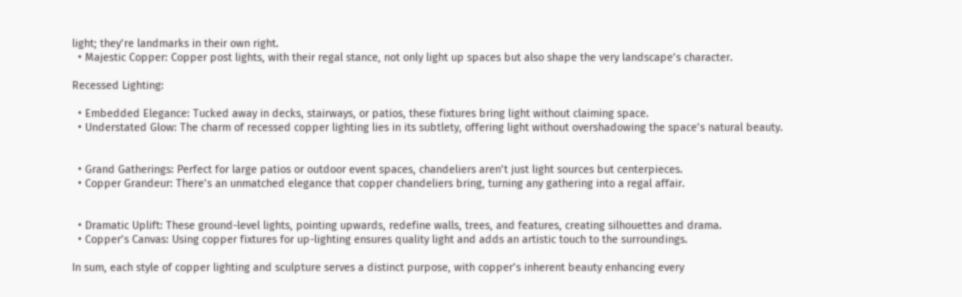light; they’re landmarks in their own right.
  • Majestic Copper: Copper post lights, with their regal stance, not only light up spaces but also shape the very landscape’s character.

Recessed Lighting:

  • Embedded Elegance: Tucked away in decks, stairways, or patios, these fixtures bring light without claiming space.
  • Understated Glow: The charm of recessed copper lighting lies in its subtlety, offering light without overshadowing the space’s natural beauty.


  • Grand Gatherings: Perfect for large patios or outdoor event spaces, chandeliers aren’t just light sources but centerpieces.
  • Copper Grandeur: There’s an unmatched elegance that copper chandeliers bring, turning any gathering into a regal affair.


  • Dramatic Uplift: These ground-level lights, pointing upwards, redefine walls, trees, and features, creating silhouettes and drama.
  • Copper’s Canvas: Using copper fixtures for up-lighting ensures quality light and adds an artistic touch to the surroundings.

In sum, each style of copper lighting and sculpture serves a distinct purpose, with copper’s inherent beauty enhancing every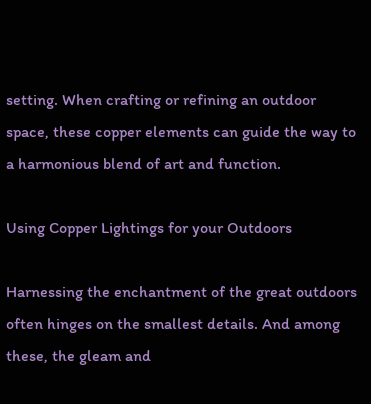setting. When crafting or refining an outdoor space, these copper elements can guide the way to a harmonious blend of art and function.

Using Copper Lightings for your Outdoors

Harnessing the enchantment of the great outdoors often hinges on the smallest details. And among these, the gleam and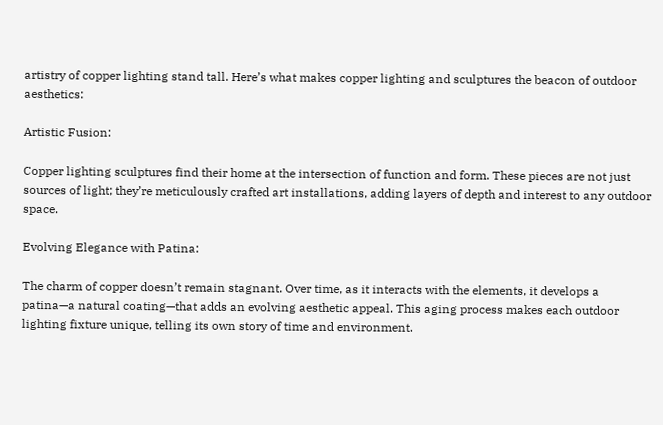artistry of copper lighting stand tall. Here’s what makes copper lighting and sculptures the beacon of outdoor aesthetics:

Artistic Fusion:

Copper lighting sculptures find their home at the intersection of function and form. These pieces are not just sources of light; they’re meticulously crafted art installations, adding layers of depth and interest to any outdoor space.

Evolving Elegance with Patina:

The charm of copper doesn’t remain stagnant. Over time, as it interacts with the elements, it develops a patina—a natural coating—that adds an evolving aesthetic appeal. This aging process makes each outdoor lighting fixture unique, telling its own story of time and environment.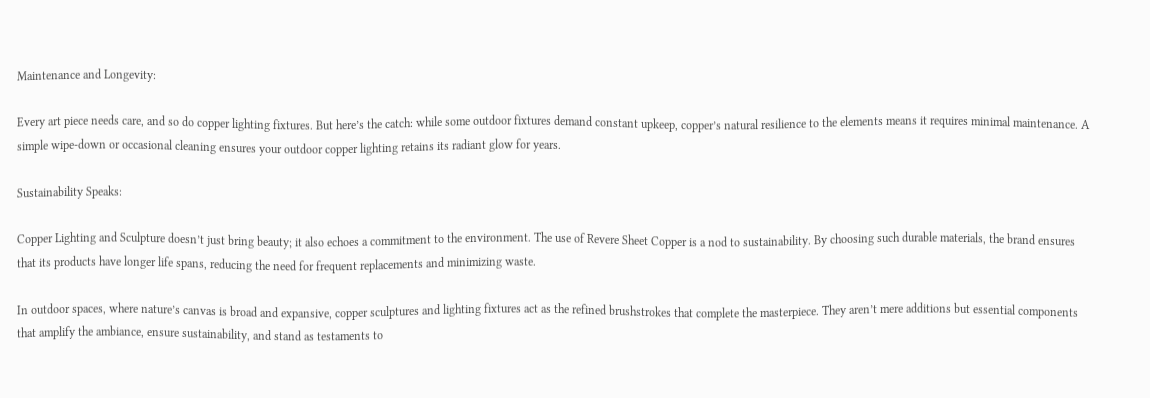Maintenance and Longevity:

Every art piece needs care, and so do copper lighting fixtures. But here’s the catch: while some outdoor fixtures demand constant upkeep, copper’s natural resilience to the elements means it requires minimal maintenance. A simple wipe-down or occasional cleaning ensures your outdoor copper lighting retains its radiant glow for years.

Sustainability Speaks:

Copper Lighting and Sculpture doesn’t just bring beauty; it also echoes a commitment to the environment. The use of Revere Sheet Copper is a nod to sustainability. By choosing such durable materials, the brand ensures that its products have longer life spans, reducing the need for frequent replacements and minimizing waste.

In outdoor spaces, where nature’s canvas is broad and expansive, copper sculptures and lighting fixtures act as the refined brushstrokes that complete the masterpiece. They aren’t mere additions but essential components that amplify the ambiance, ensure sustainability, and stand as testaments to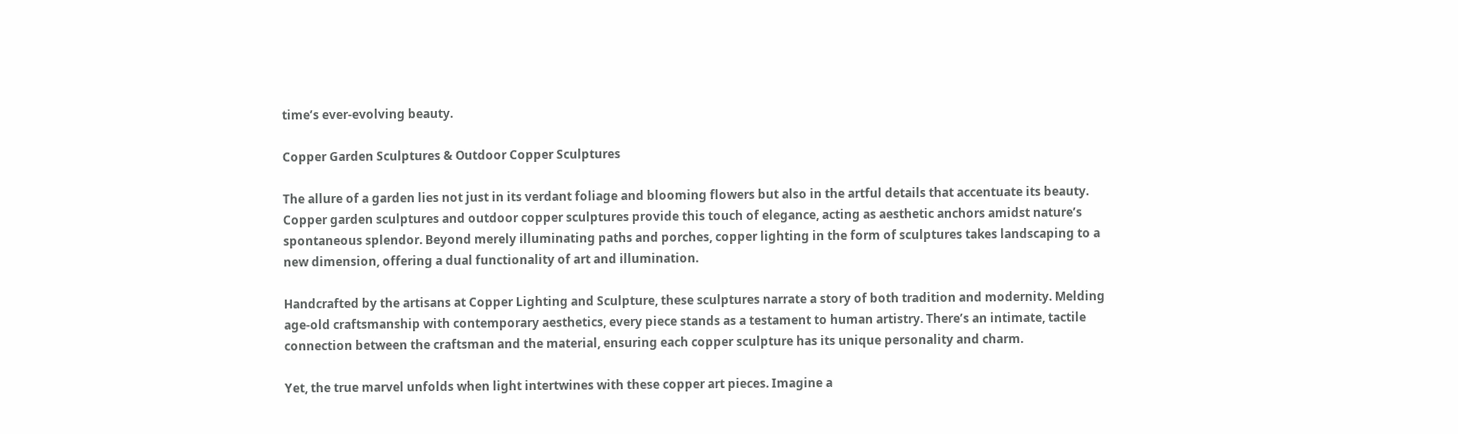time’s ever-evolving beauty.

Copper Garden Sculptures & Outdoor Copper Sculptures

The allure of a garden lies not just in its verdant foliage and blooming flowers but also in the artful details that accentuate its beauty. Copper garden sculptures and outdoor copper sculptures provide this touch of elegance, acting as aesthetic anchors amidst nature’s spontaneous splendor. Beyond merely illuminating paths and porches, copper lighting in the form of sculptures takes landscaping to a new dimension, offering a dual functionality of art and illumination.

Handcrafted by the artisans at Copper Lighting and Sculpture, these sculptures narrate a story of both tradition and modernity. Melding age-old craftsmanship with contemporary aesthetics, every piece stands as a testament to human artistry. There’s an intimate, tactile connection between the craftsman and the material, ensuring each copper sculpture has its unique personality and charm.

Yet, the true marvel unfolds when light intertwines with these copper art pieces. Imagine a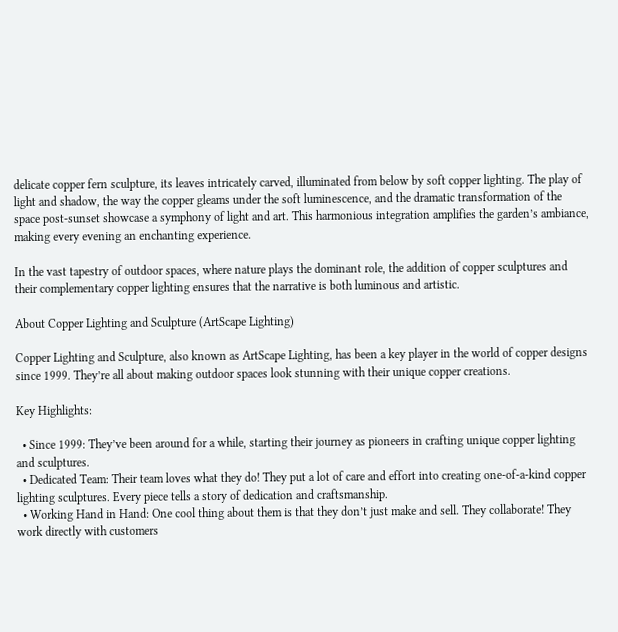delicate copper fern sculpture, its leaves intricately carved, illuminated from below by soft copper lighting. The play of light and shadow, the way the copper gleams under the soft luminescence, and the dramatic transformation of the space post-sunset showcase a symphony of light and art. This harmonious integration amplifies the garden’s ambiance, making every evening an enchanting experience.

In the vast tapestry of outdoor spaces, where nature plays the dominant role, the addition of copper sculptures and their complementary copper lighting ensures that the narrative is both luminous and artistic.

About Copper Lighting and Sculpture (ArtScape Lighting)

Copper Lighting and Sculpture, also known as ArtScape Lighting, has been a key player in the world of copper designs since 1999. They’re all about making outdoor spaces look stunning with their unique copper creations.

Key Highlights:

  • Since 1999: They’ve been around for a while, starting their journey as pioneers in crafting unique copper lighting and sculptures.
  • Dedicated Team: Their team loves what they do! They put a lot of care and effort into creating one-of-a-kind copper lighting sculptures. Every piece tells a story of dedication and craftsmanship.
  • Working Hand in Hand: One cool thing about them is that they don’t just make and sell. They collaborate! They work directly with customers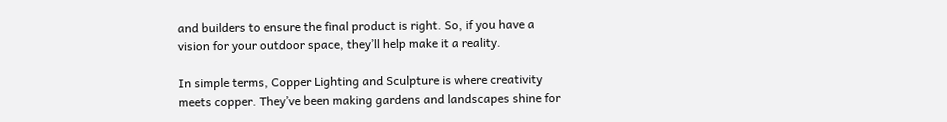and builders to ensure the final product is right. So, if you have a vision for your outdoor space, they’ll help make it a reality.

In simple terms, Copper Lighting and Sculpture is where creativity meets copper. They’ve been making gardens and landscapes shine for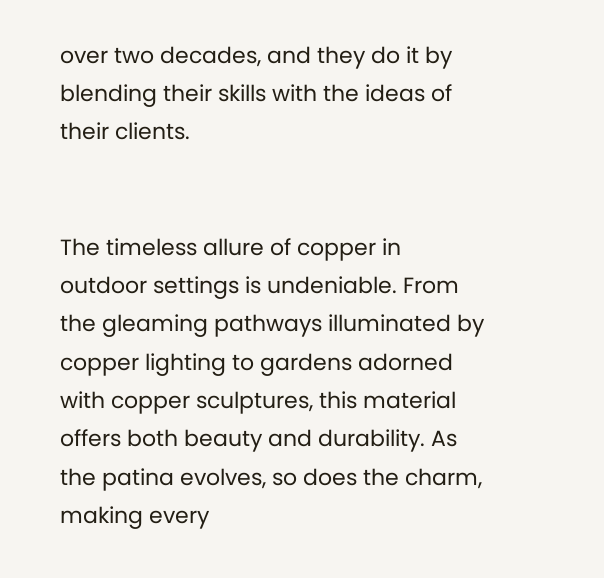over two decades, and they do it by blending their skills with the ideas of their clients.


The timeless allure of copper in outdoor settings is undeniable. From the gleaming pathways illuminated by copper lighting to gardens adorned with copper sculptures, this material offers both beauty and durability. As the patina evolves, so does the charm, making every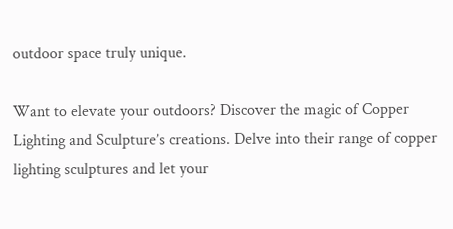outdoor space truly unique.

Want to elevate your outdoors? Discover the magic of Copper Lighting and Sculpture’s creations. Delve into their range of copper lighting sculptures and let your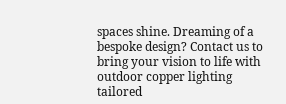spaces shine. Dreaming of a bespoke design? Contact us to bring your vision to life with outdoor copper lighting tailored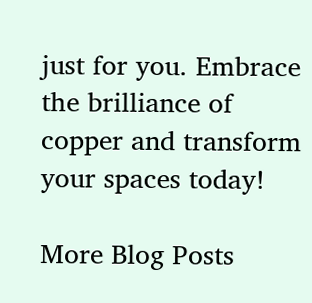just for you. Embrace the brilliance of copper and transform your spaces today!

More Blog Posts